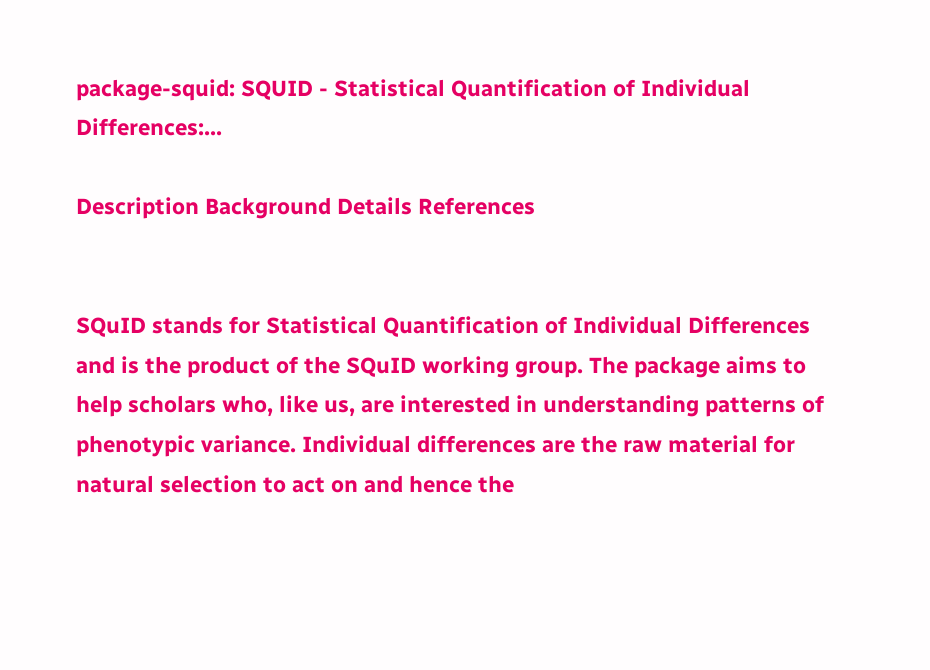package-squid: SQUID - Statistical Quantification of Individual Differences:...

Description Background Details References


SQuID stands for Statistical Quantification of Individual Differences and is the product of the SQuID working group. The package aims to help scholars who, like us, are interested in understanding patterns of phenotypic variance. Individual differences are the raw material for natural selection to act on and hence the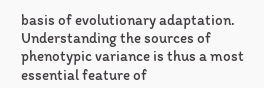basis of evolutionary adaptation. Understanding the sources of phenotypic variance is thus a most essential feature of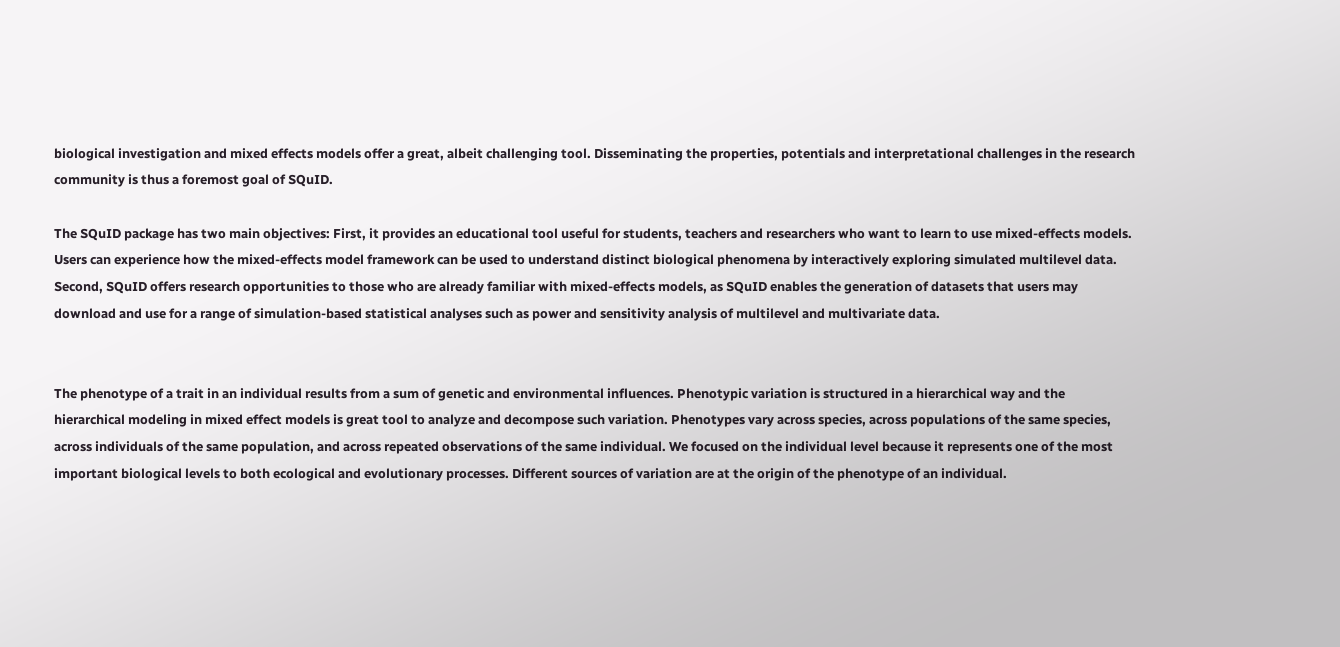biological investigation and mixed effects models offer a great, albeit challenging tool. Disseminating the properties, potentials and interpretational challenges in the research community is thus a foremost goal of SQuID.

The SQuID package has two main objectives: First, it provides an educational tool useful for students, teachers and researchers who want to learn to use mixed-effects models. Users can experience how the mixed-effects model framework can be used to understand distinct biological phenomena by interactively exploring simulated multilevel data. Second, SQuID offers research opportunities to those who are already familiar with mixed-effects models, as SQuID enables the generation of datasets that users may download and use for a range of simulation-based statistical analyses such as power and sensitivity analysis of multilevel and multivariate data.


The phenotype of a trait in an individual results from a sum of genetic and environmental influences. Phenotypic variation is structured in a hierarchical way and the hierarchical modeling in mixed effect models is great tool to analyze and decompose such variation. Phenotypes vary across species, across populations of the same species, across individuals of the same population, and across repeated observations of the same individual. We focused on the individual level because it represents one of the most important biological levels to both ecological and evolutionary processes. Different sources of variation are at the origin of the phenotype of an individual.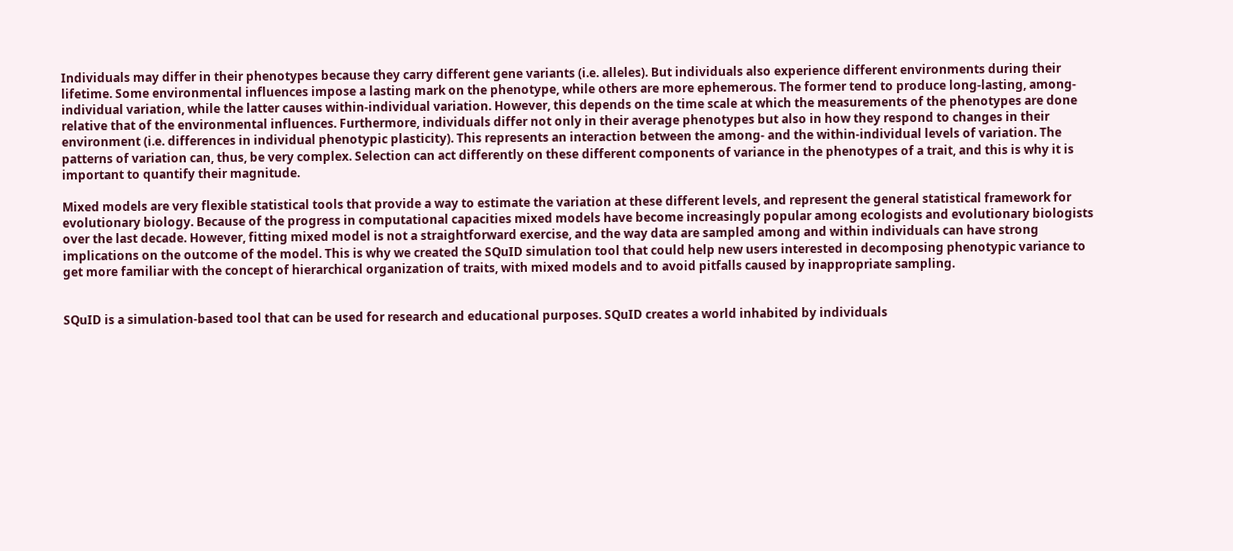Individuals may differ in their phenotypes because they carry different gene variants (i.e. alleles). But individuals also experience different environments during their lifetime. Some environmental influences impose a lasting mark on the phenotype, while others are more ephemerous. The former tend to produce long-lasting, among-individual variation, while the latter causes within-individual variation. However, this depends on the time scale at which the measurements of the phenotypes are done relative that of the environmental influences. Furthermore, individuals differ not only in their average phenotypes but also in how they respond to changes in their environment (i.e. differences in individual phenotypic plasticity). This represents an interaction between the among- and the within-individual levels of variation. The patterns of variation can, thus, be very complex. Selection can act differently on these different components of variance in the phenotypes of a trait, and this is why it is important to quantify their magnitude.

Mixed models are very flexible statistical tools that provide a way to estimate the variation at these different levels, and represent the general statistical framework for evolutionary biology. Because of the progress in computational capacities mixed models have become increasingly popular among ecologists and evolutionary biologists over the last decade. However, fitting mixed model is not a straightforward exercise, and the way data are sampled among and within individuals can have strong implications on the outcome of the model. This is why we created the SQuID simulation tool that could help new users interested in decomposing phenotypic variance to get more familiar with the concept of hierarchical organization of traits, with mixed models and to avoid pitfalls caused by inappropriate sampling.


SQuID is a simulation-based tool that can be used for research and educational purposes. SQuID creates a world inhabited by individuals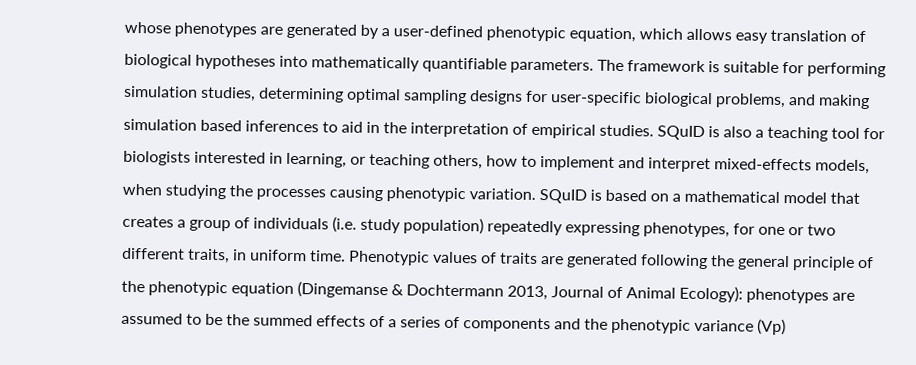whose phenotypes are generated by a user-defined phenotypic equation, which allows easy translation of biological hypotheses into mathematically quantifiable parameters. The framework is suitable for performing simulation studies, determining optimal sampling designs for user-specific biological problems, and making simulation based inferences to aid in the interpretation of empirical studies. SQuID is also a teaching tool for biologists interested in learning, or teaching others, how to implement and interpret mixed-effects models, when studying the processes causing phenotypic variation. SQuID is based on a mathematical model that creates a group of individuals (i.e. study population) repeatedly expressing phenotypes, for one or two different traits, in uniform time. Phenotypic values of traits are generated following the general principle of the phenotypic equation (Dingemanse & Dochtermann 2013, Journal of Animal Ecology): phenotypes are assumed to be the summed effects of a series of components and the phenotypic variance (Vp)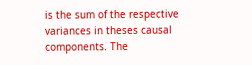is the sum of the respective variances in theses causal components. The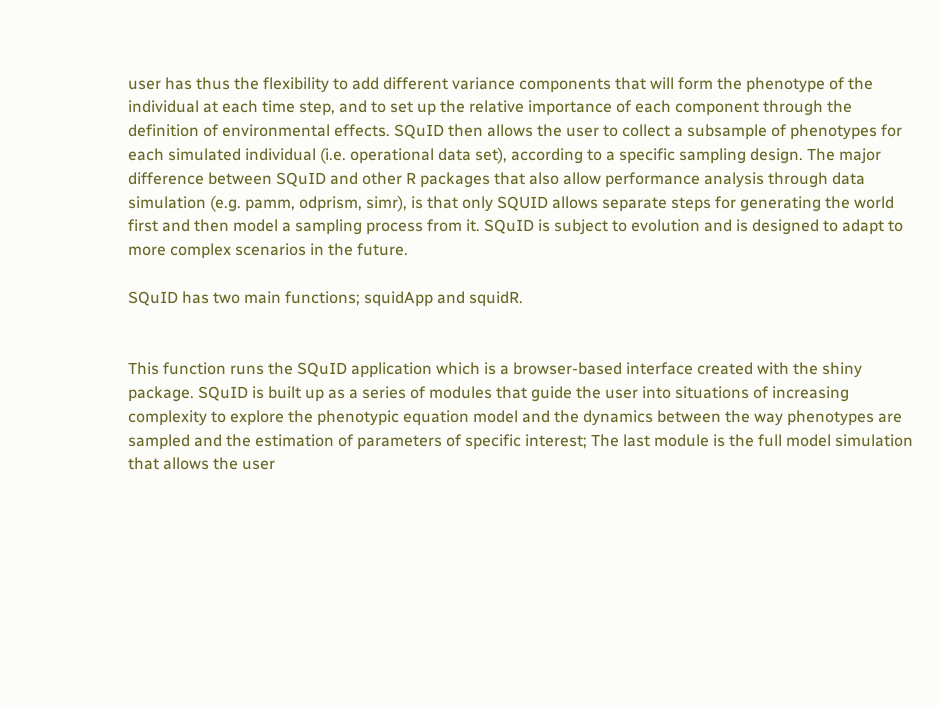user has thus the flexibility to add different variance components that will form the phenotype of the individual at each time step, and to set up the relative importance of each component through the definition of environmental effects. SQuID then allows the user to collect a subsample of phenotypes for each simulated individual (i.e. operational data set), according to a specific sampling design. The major difference between SQuID and other R packages that also allow performance analysis through data simulation (e.g. pamm, odprism, simr), is that only SQUID allows separate steps for generating the world first and then model a sampling process from it. SQuID is subject to evolution and is designed to adapt to more complex scenarios in the future.

SQuID has two main functions; squidApp and squidR.


This function runs the SQuID application which is a browser-based interface created with the shiny package. SQuID is built up as a series of modules that guide the user into situations of increasing complexity to explore the phenotypic equation model and the dynamics between the way phenotypes are sampled and the estimation of parameters of specific interest; The last module is the full model simulation that allows the user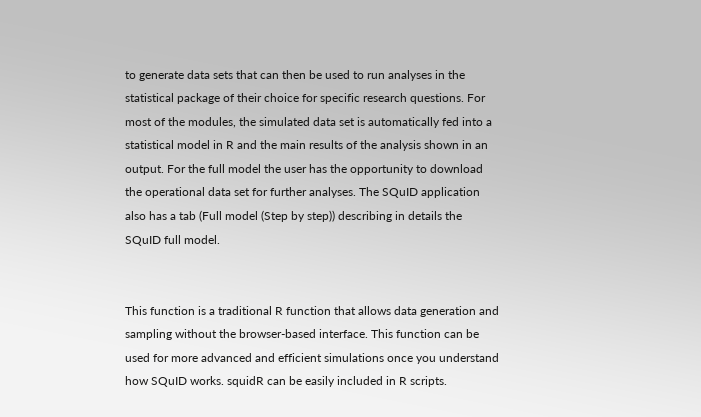to generate data sets that can then be used to run analyses in the statistical package of their choice for specific research questions. For most of the modules, the simulated data set is automatically fed into a statistical model in R and the main results of the analysis shown in an output. For the full model the user has the opportunity to download the operational data set for further analyses. The SQuID application also has a tab (Full model (Step by step)) describing in details the SQuID full model.


This function is a traditional R function that allows data generation and sampling without the browser-based interface. This function can be used for more advanced and efficient simulations once you understand how SQuID works. squidR can be easily included in R scripts.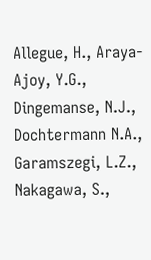Allegue, H., Araya-Ajoy, Y.G., Dingemanse, N.J., Dochtermann N.A., Garamszegi, L.Z., Nakagawa, S.,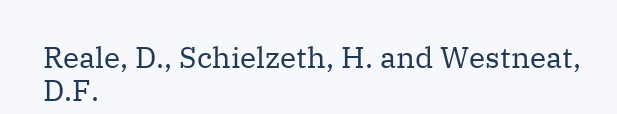Reale, D., Schielzeth, H. and Westneat, D.F.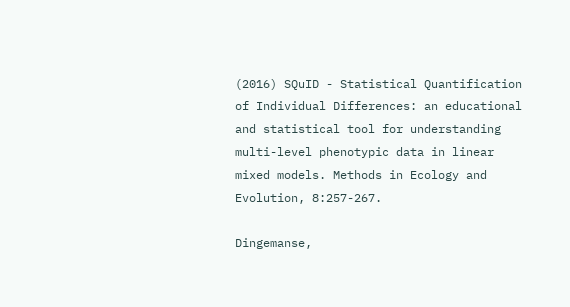(2016) SQuID - Statistical Quantification of Individual Differences: an educational and statistical tool for understanding multi-level phenotypic data in linear mixed models. Methods in Ecology and Evolution, 8:257-267.

Dingemanse,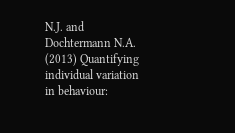N.J. and Dochtermann N.A. (2013) Quantifying individual variation in behaviour: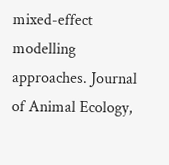mixed-effect modelling approaches. Journal of Animal Ecology,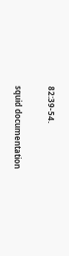82:39-54.

squid documentation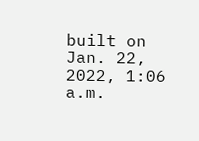built on Jan. 22, 2022, 1:06 a.m.